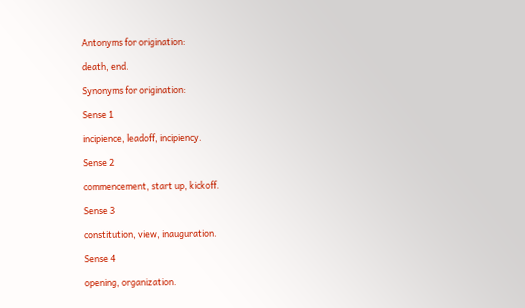Antonyms for origination:

death, end.

Synonyms for origination:

Sense 1

incipience, leadoff, incipiency.

Sense 2

commencement, start up, kickoff.

Sense 3

constitution, view, inauguration.

Sense 4

opening, organization.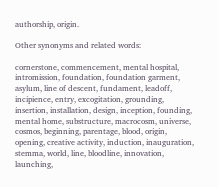authorship, origin.

Other synonyms and related words:

cornerstone, commencement, mental hospital, intromission, foundation, foundation garment, asylum, line of descent, fundament, leadoff, incipience, entry, excogitation, grounding, insertion, installation, design, inception, founding, mental home, substructure, macrocosm, universe, cosmos, beginning, parentage, blood, origin, opening, creative activity, induction, inauguration, stemma, world, line, bloodline, innovation, launching,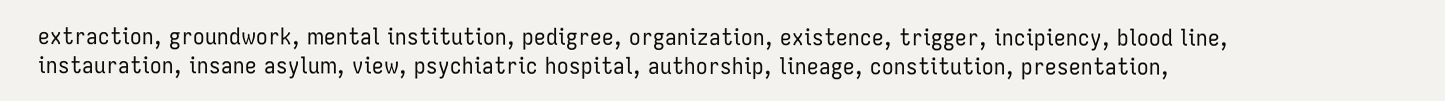extraction, groundwork, mental institution, pedigree, organization, existence, trigger, incipiency, blood line, instauration, insane asylum, view, psychiatric hospital, authorship, lineage, constitution, presentation,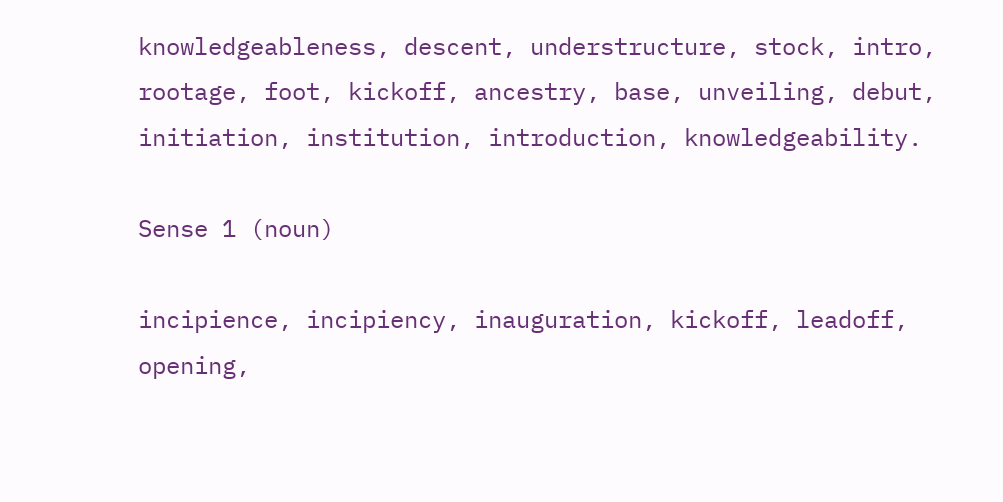knowledgeableness, descent, understructure, stock, intro, rootage, foot, kickoff, ancestry, base, unveiling, debut, initiation, institution, introduction, knowledgeability.

Sense 1 (noun)

incipience, incipiency, inauguration, kickoff, leadoff, opening,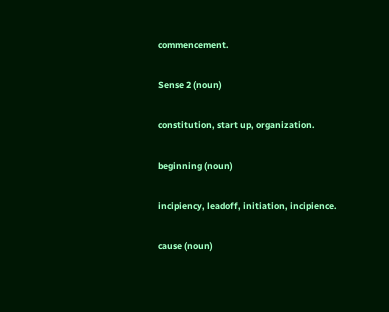commencement.

Sense 2 (noun)

constitution, start up, organization.

beginning (noun)

incipiency, leadoff, initiation, incipience.

cause (noun)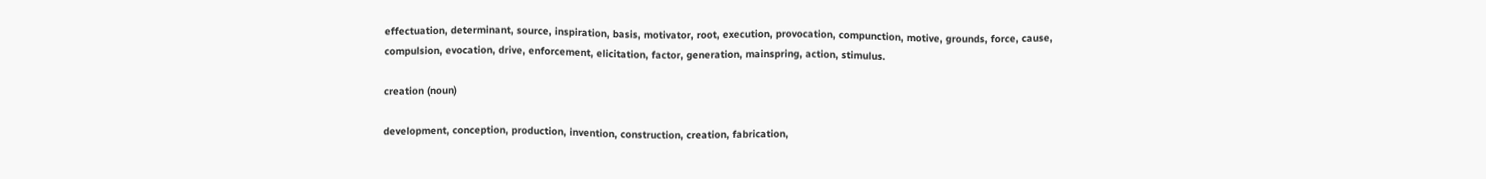effectuation, determinant, source, inspiration, basis, motivator, root, execution, provocation, compunction, motive, grounds, force, cause, compulsion, evocation, drive, enforcement, elicitation, factor, generation, mainspring, action, stimulus.

creation (noun)

development, conception, production, invention, construction, creation, fabrication,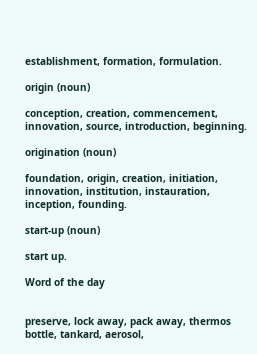establishment, formation, formulation.

origin (noun)

conception, creation, commencement, innovation, source, introduction, beginning.

origination (noun)

foundation, origin, creation, initiation, innovation, institution, instauration, inception, founding.

start-up (noun)

start up.

Word of the day


preserve, lock away, pack away, thermos bottle, tankard, aerosol,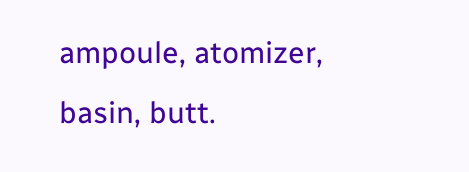ampoule, atomizer, basin, butt.